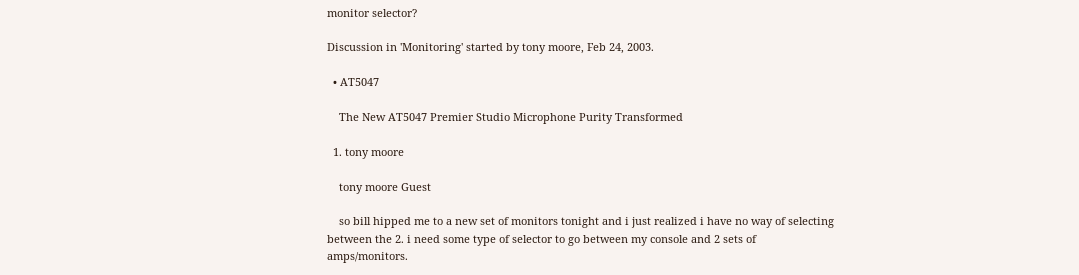monitor selector?

Discussion in 'Monitoring' started by tony moore, Feb 24, 2003.

  • AT5047

    The New AT5047 Premier Studio Microphone Purity Transformed

  1. tony moore

    tony moore Guest

    so bill hipped me to a new set of monitors tonight and i just realized i have no way of selecting between the 2. i need some type of selector to go between my console and 2 sets of amps/monitors.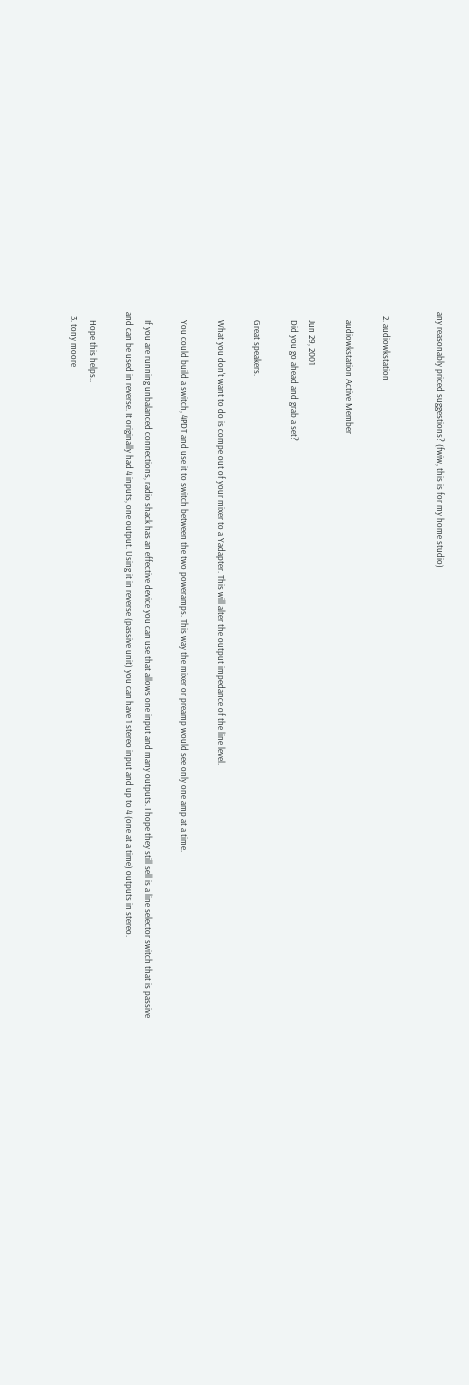any reasonably priced suggestions? (fwiw, this is for my home studio)


  2. audiowkstation

    audiowkstation Active Member

    Jun 29, 2001
    Did you go ahead and grab a set?

    Great speakers.

    What you don't want to do is compe out of your mixer to a Yadapter. This will alter the output impedance of the line level.

    You could build a switch, 4PDT and use it to switch between the two poweramps. This way the mixer or preamp would see only one amp at a time.

    If you are running unbalanced connections, radio shack has an effective device you can use that allows one input and many outputs. I hope they still sell is a line selector switch that is passive and can be used in reverse. It originally had 4 inputs, one output. Using it in reverse (passive unit) you can have 1 stereo input and up to 4 (one at a time) outputs in stereo.

    Hope this helps..
  3. tony moore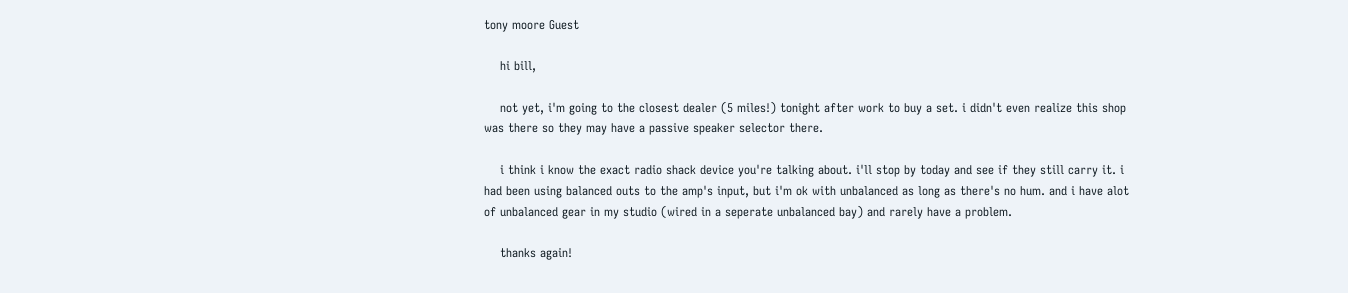tony moore Guest

    hi bill,

    not yet, i'm going to the closest dealer (5 miles!) tonight after work to buy a set. i didn't even realize this shop was there so they may have a passive speaker selector there.

    i think i know the exact radio shack device you're talking about. i'll stop by today and see if they still carry it. i had been using balanced outs to the amp's input, but i'm ok with unbalanced as long as there's no hum. and i have alot of unbalanced gear in my studio (wired in a seperate unbalanced bay) and rarely have a problem.

    thanks again!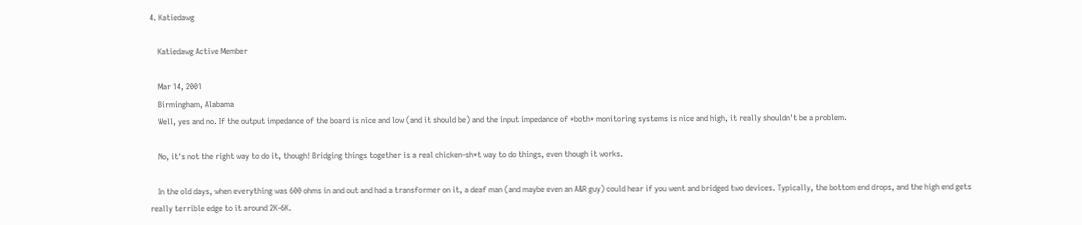4. Katiedawg

    Katiedawg Active Member

    Mar 14, 2001
    Birmingham, Alabama
    Well, yes and no. If the output impedance of the board is nice and low (and it should be) and the input impedance of *both* monitoring systems is nice and high, it really shouldn't be a problem.

    No, it's not the right way to do it, though! Bridging things together is a real chicken-sh*t way to do things, even though it works.

    In the old days, when everything was 600 ohms in and out and had a transformer on it, a deaf man (and maybe even an A&R guy) could hear if you went and bridged two devices. Typically, the bottom end drops, and the high end gets really terrible edge to it around 2K-6K.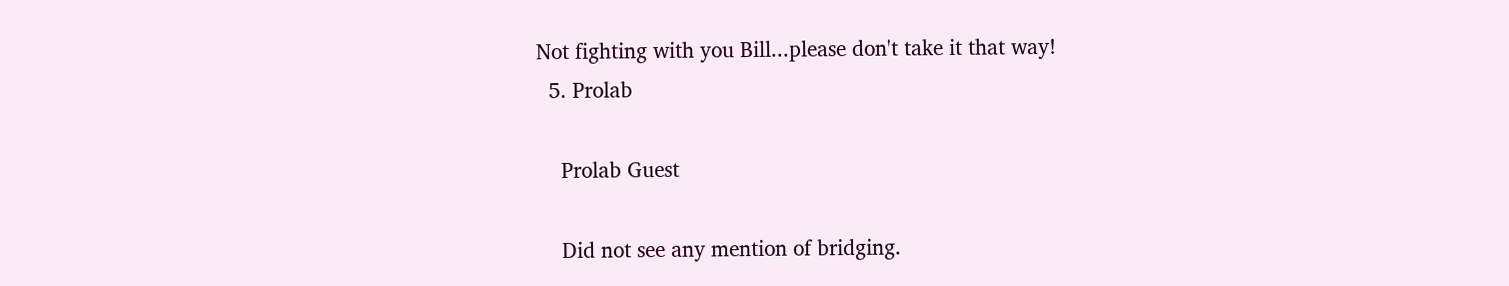Not fighting with you Bill...please don't take it that way!
  5. Prolab

    Prolab Guest

    Did not see any mention of bridging.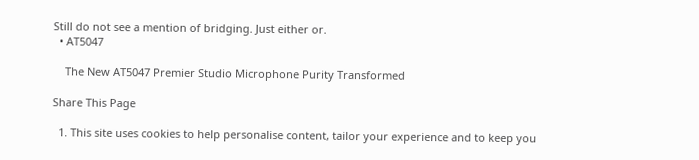Still do not see a mention of bridging. Just either or.
  • AT5047

    The New AT5047 Premier Studio Microphone Purity Transformed

Share This Page

  1. This site uses cookies to help personalise content, tailor your experience and to keep you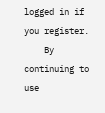logged in if you register.
    By continuing to use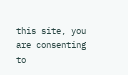this site, you are consenting to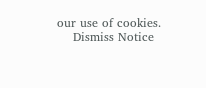our use of cookies.
    Dismiss Notice